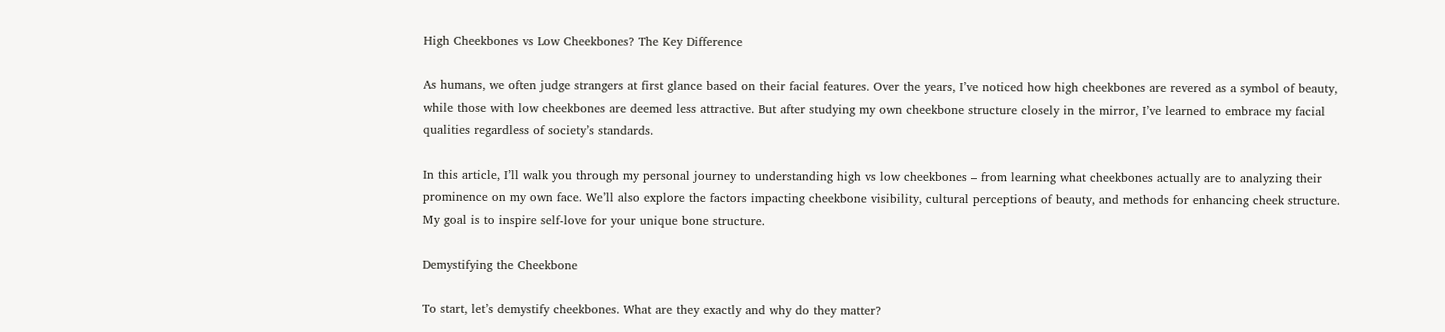High Cheekbones vs Low Cheekbones? The Key Difference

As humans, we often judge strangers at first glance based on their facial features. Over the years, I’ve noticed how high cheekbones are revered as a symbol of beauty, while those with low cheekbones are deemed less attractive. But after studying my own cheekbone structure closely in the mirror, I’ve learned to embrace my facial qualities regardless of society’s standards.

In this article, I’ll walk you through my personal journey to understanding high vs low cheekbones – from learning what cheekbones actually are to analyzing their prominence on my own face. We’ll also explore the factors impacting cheekbone visibility, cultural perceptions of beauty, and methods for enhancing cheek structure. My goal is to inspire self-love for your unique bone structure.

Demystifying the Cheekbone

To start, let’s demystify cheekbones. What are they exactly and why do they matter?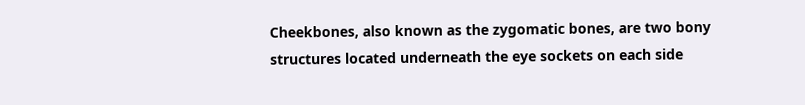Cheekbones, also known as the zygomatic bones, are two bony structures located underneath the eye sockets on each side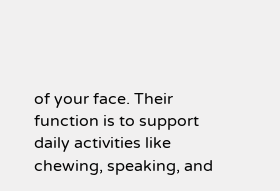of your face. Their function is to support daily activities like chewing, speaking, and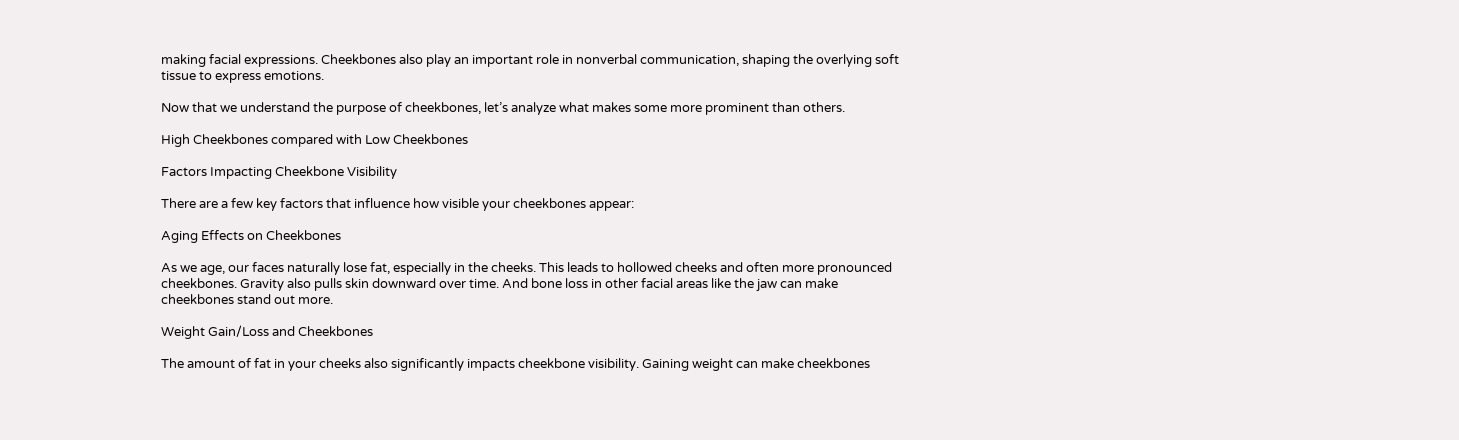making facial expressions. Cheekbones also play an important role in nonverbal communication, shaping the overlying soft tissue to express emotions.

Now that we understand the purpose of cheekbones, let’s analyze what makes some more prominent than others.

High Cheekbones compared with Low Cheekbones

Factors Impacting Cheekbone Visibility

There are a few key factors that influence how visible your cheekbones appear:

Aging Effects on Cheekbones

As we age, our faces naturally lose fat, especially in the cheeks. This leads to hollowed cheeks and often more pronounced cheekbones. Gravity also pulls skin downward over time. And bone loss in other facial areas like the jaw can make cheekbones stand out more.

Weight Gain/Loss and Cheekbones

The amount of fat in your cheeks also significantly impacts cheekbone visibility. Gaining weight can make cheekbones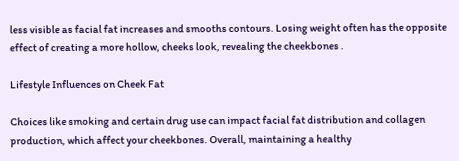less visible as facial fat increases and smooths contours. Losing weight often has the opposite effect of creating a more hollow, cheeks look, revealing the cheekbones .

Lifestyle Influences on Cheek Fat

Choices like smoking and certain drug use can impact facial fat distribution and collagen production, which affect your cheekbones. Overall, maintaining a healthy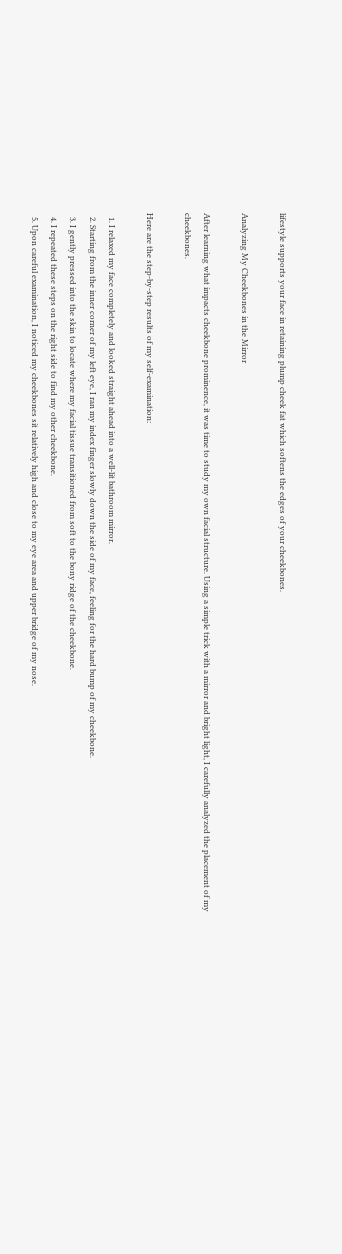lifestyle supports your face in retaining plump cheek fat which softens the edges of your cheekbones.

Analyzing My Cheekbones in the Mirror

After learning what impacts cheekbone prominence, it was time to study my own facial structure. Using a simple trick with a mirror and bright light, I carefully analyzed the placement of my cheekbones.

Here are the step-by-step results of my self-examination:

  1. I relaxed my face completely and looked straight ahead into a well-lit bathroom mirror.
  2. Starting from the inner corner of my left eye, I ran my index finger slowly down the side of my face, feeling for the hard bump of my cheekbone.
  3. I gently pressed into the skin to locate where my facial tissue transitioned from soft to the bony ridge of the cheekbone.
  4. I repeated these steps on the right side to find my other cheekbone.
  5. Upon careful examination, I noticed my cheekbones sit relatively high and close to my eye area and upper bridge of my nose.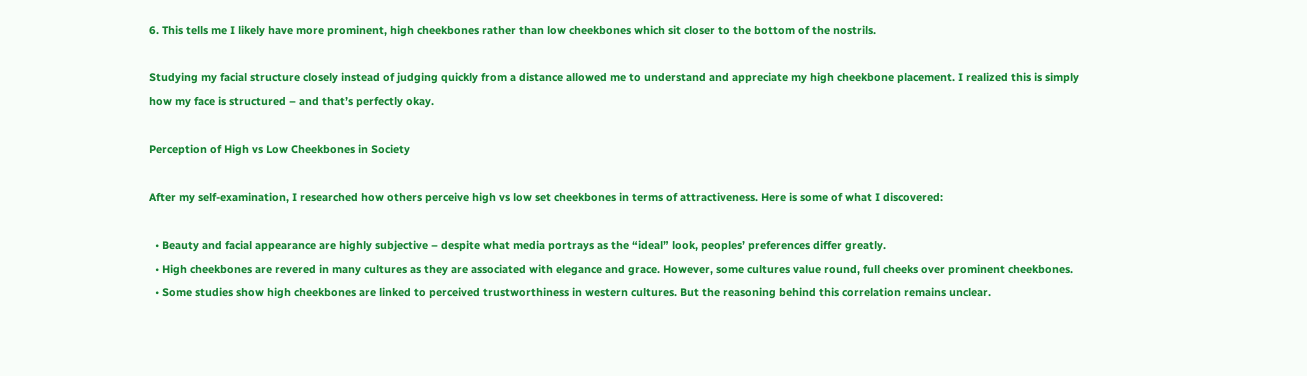6. This tells me I likely have more prominent, high cheekbones rather than low cheekbones which sit closer to the bottom of the nostrils.

Studying my facial structure closely instead of judging quickly from a distance allowed me to understand and appreciate my high cheekbone placement. I realized this is simply how my face is structured – and that’s perfectly okay.

Perception of High vs Low Cheekbones in Society

After my self-examination, I researched how others perceive high vs low set cheekbones in terms of attractiveness. Here is some of what I discovered:

  • Beauty and facial appearance are highly subjective – despite what media portrays as the “ideal” look, peoples’ preferences differ greatly.
  • High cheekbones are revered in many cultures as they are associated with elegance and grace. However, some cultures value round, full cheeks over prominent cheekbones.
  • Some studies show high cheekbones are linked to perceived trustworthiness in western cultures. But the reasoning behind this correlation remains unclear.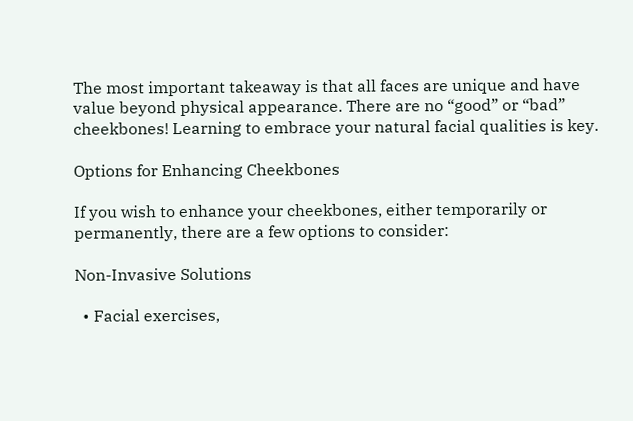The most important takeaway is that all faces are unique and have value beyond physical appearance. There are no “good” or “bad” cheekbones! Learning to embrace your natural facial qualities is key.

Options for Enhancing Cheekbones

If you wish to enhance your cheekbones, either temporarily or permanently, there are a few options to consider:

Non-Invasive Solutions

  • Facial exercises,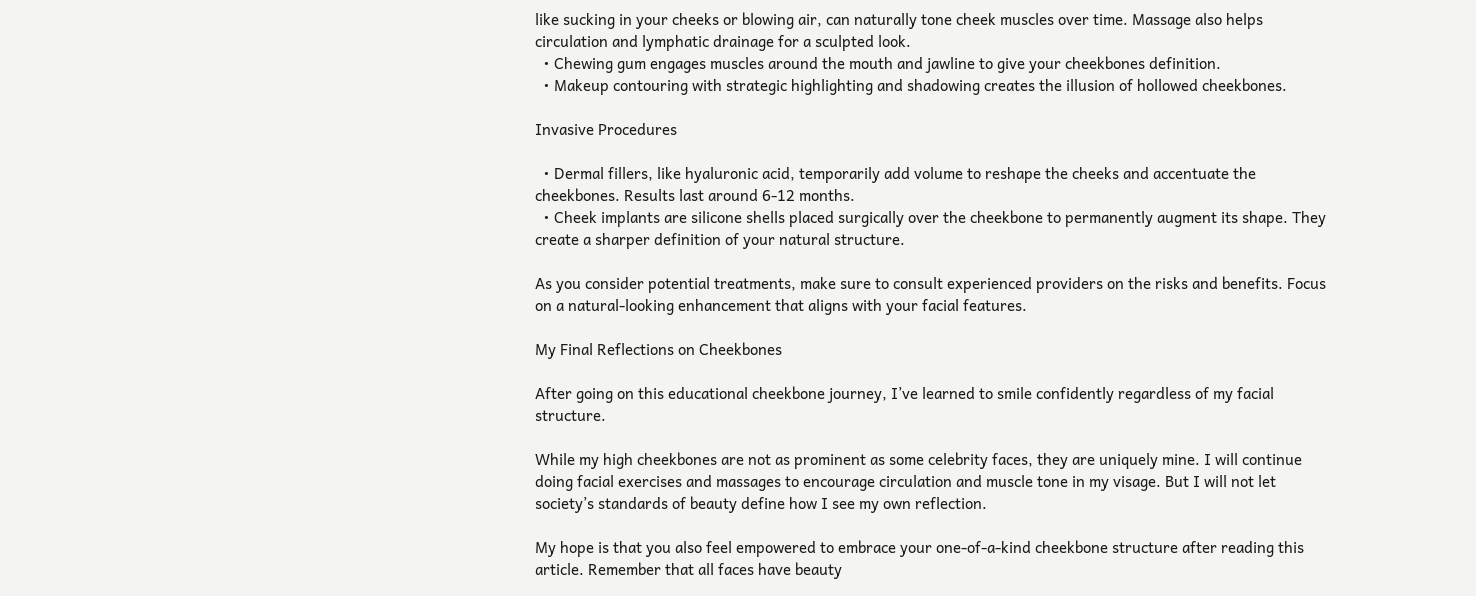like sucking in your cheeks or blowing air, can naturally tone cheek muscles over time. Massage also helps circulation and lymphatic drainage for a sculpted look.
  • Chewing gum engages muscles around the mouth and jawline to give your cheekbones definition.
  • Makeup contouring with strategic highlighting and shadowing creates the illusion of hollowed cheekbones.

Invasive Procedures

  • Dermal fillers, like hyaluronic acid, temporarily add volume to reshape the cheeks and accentuate the cheekbones. Results last around 6-12 months.
  • Cheek implants are silicone shells placed surgically over the cheekbone to permanently augment its shape. They create a sharper definition of your natural structure.

As you consider potential treatments, make sure to consult experienced providers on the risks and benefits. Focus on a natural-looking enhancement that aligns with your facial features.

My Final Reflections on Cheekbones

After going on this educational cheekbone journey, I’ve learned to smile confidently regardless of my facial structure.

While my high cheekbones are not as prominent as some celebrity faces, they are uniquely mine. I will continue doing facial exercises and massages to encourage circulation and muscle tone in my visage. But I will not let society’s standards of beauty define how I see my own reflection.

My hope is that you also feel empowered to embrace your one-of-a-kind cheekbone structure after reading this article. Remember that all faces have beauty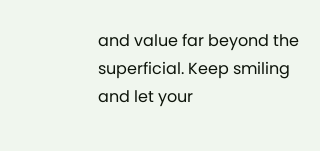and value far beyond the superficial. Keep smiling and let your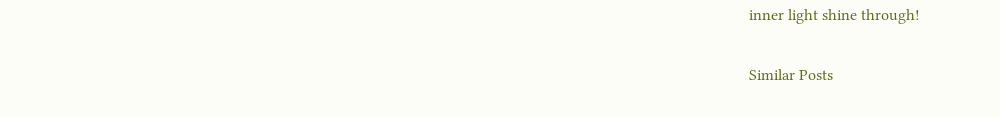inner light shine through!

Similar Posts